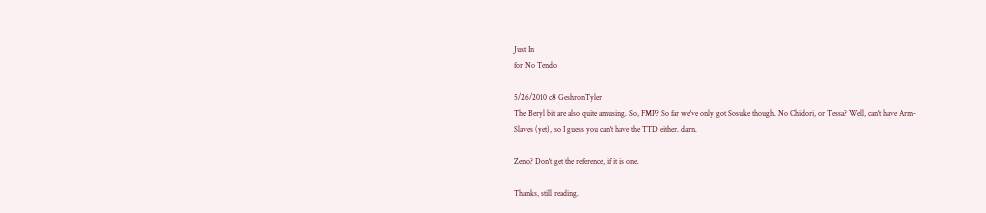Just In
for No Tendo

5/26/2010 c8 GeshronTyler
The Beryl bit are also quite amusing. So, FMP? So far we've only got Sosuke though. No Chidori, or Tessa? Well, can't have Arm-Slaves (yet), so I guess you can't have the TTD either. darn.

Zeno? Don't get the reference, if it is one.

Thanks, still reading.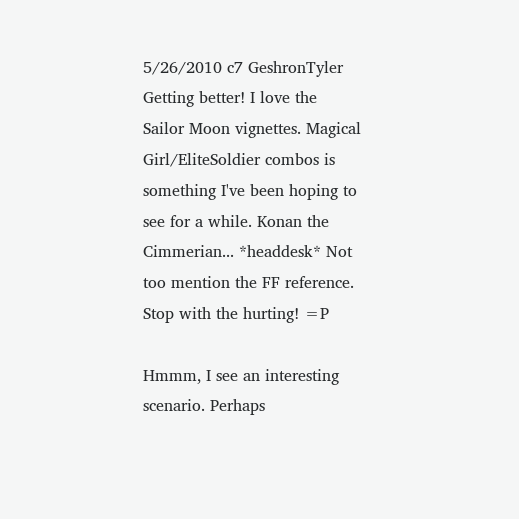5/26/2010 c7 GeshronTyler
Getting better! I love the Sailor Moon vignettes. Magical Girl/EliteSoldier combos is something I've been hoping to see for a while. Konan the Cimmerian... *headdesk* Not too mention the FF reference. Stop with the hurting! =P

Hmmm, I see an interesting scenario. Perhaps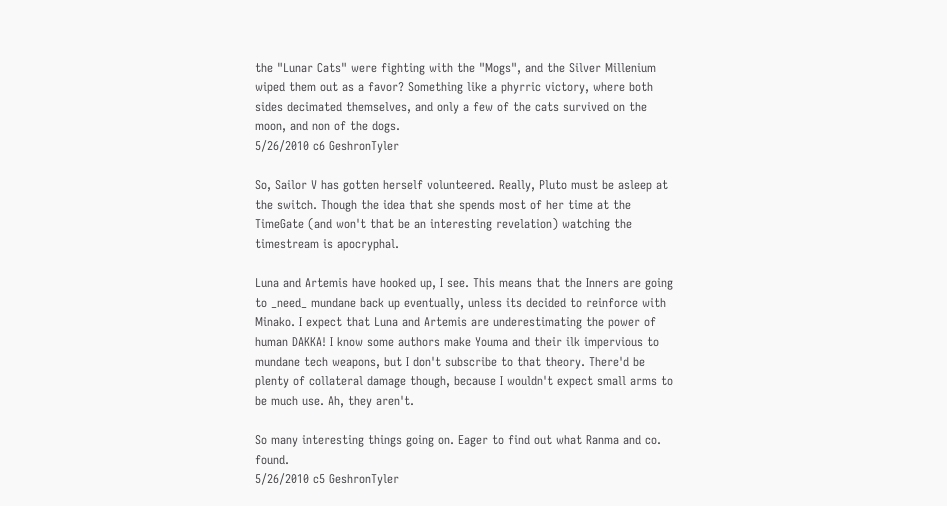the "Lunar Cats" were fighting with the "Mogs", and the Silver Millenium wiped them out as a favor? Something like a phyrric victory, where both sides decimated themselves, and only a few of the cats survived on the moon, and non of the dogs.
5/26/2010 c6 GeshronTyler

So, Sailor V has gotten herself volunteered. Really, Pluto must be asleep at the switch. Though the idea that she spends most of her time at the TimeGate (and won't that be an interesting revelation) watching the timestream is apocryphal.

Luna and Artemis have hooked up, I see. This means that the Inners are going to _need_ mundane back up eventually, unless its decided to reinforce with Minako. I expect that Luna and Artemis are underestimating the power of human DAKKA! I know some authors make Youma and their ilk impervious to mundane tech weapons, but I don't subscribe to that theory. There'd be plenty of collateral damage though, because I wouldn't expect small arms to be much use. Ah, they aren't.

So many interesting things going on. Eager to find out what Ranma and co. found.
5/26/2010 c5 GeshronTyler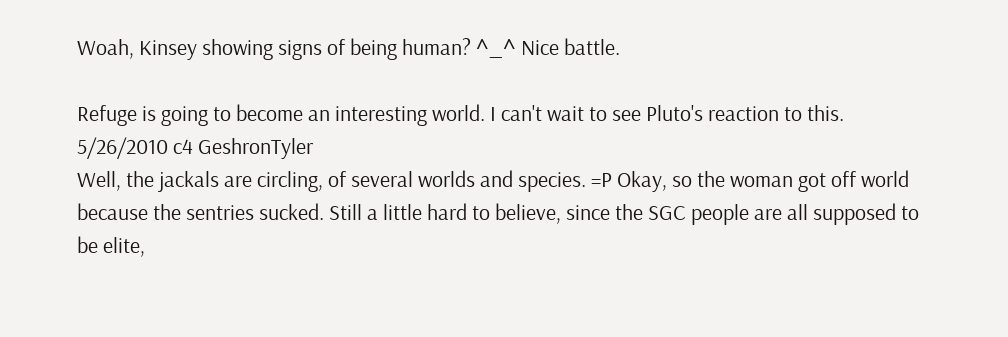Woah, Kinsey showing signs of being human? ^_^ Nice battle.

Refuge is going to become an interesting world. I can't wait to see Pluto's reaction to this.
5/26/2010 c4 GeshronTyler
Well, the jackals are circling, of several worlds and species. =P Okay, so the woman got off world because the sentries sucked. Still a little hard to believe, since the SGC people are all supposed to be elite,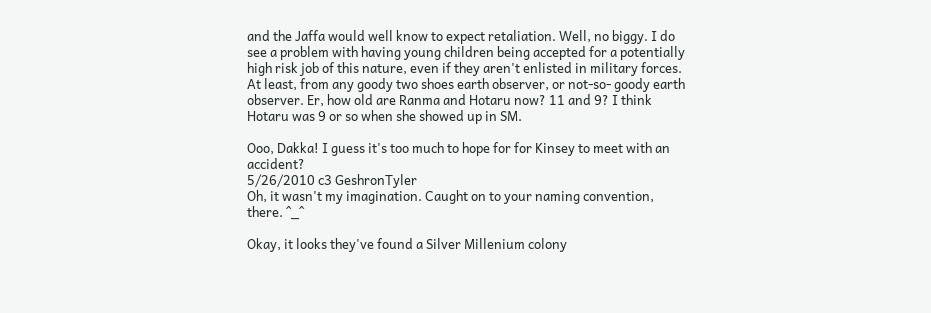and the Jaffa would well know to expect retaliation. Well, no biggy. I do see a problem with having young children being accepted for a potentially high risk job of this nature, even if they aren't enlisted in military forces. At least, from any goody two shoes earth observer, or not-so- goody earth observer. Er, how old are Ranma and Hotaru now? 11 and 9? I think Hotaru was 9 or so when she showed up in SM.

Ooo, Dakka! I guess it's too much to hope for for Kinsey to meet with an accident?
5/26/2010 c3 GeshronTyler
Oh, it wasn't my imagination. Caught on to your naming convention, there. ^_^

Okay, it looks they've found a Silver Millenium colony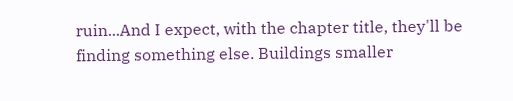ruin...And I expect, with the chapter title, they'll be finding something else. Buildings smaller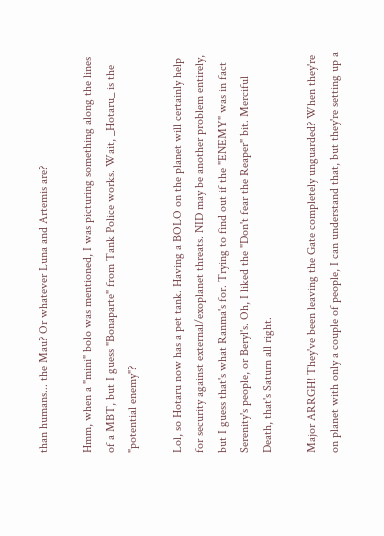than humans... the Mau? Or whatever Luna and Artemis are?

Hmm, when a "mini" bolo was mentioned, I was picturing something along the lines of a MBT, but I guess "Bonaparte" from Tank Police works. Wait, _Hotaru_ is the "potential enemy"?

Lol, so Hotaru now has a pet tank. Having a BOLO on the planet will certainly help for security against external/exoplanet threats. NID may be another problem entirely, but I guess that's what Ranma's for. Trying to find out if the "ENEMY" was in fact Serenity's people, or Beryl's. Oh, I liked the "Don't fear the Reaper" bit. Merciful Death, that's Saturn all right.

Major ARRGH! They've been leaving the Gate completely unguarded? When they're on planet with only a couple of people, I can understand that, but they're setting up a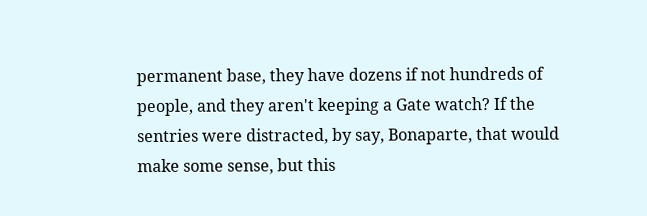permanent base, they have dozens if not hundreds of people, and they aren't keeping a Gate watch? If the sentries were distracted, by say, Bonaparte, that would make some sense, but this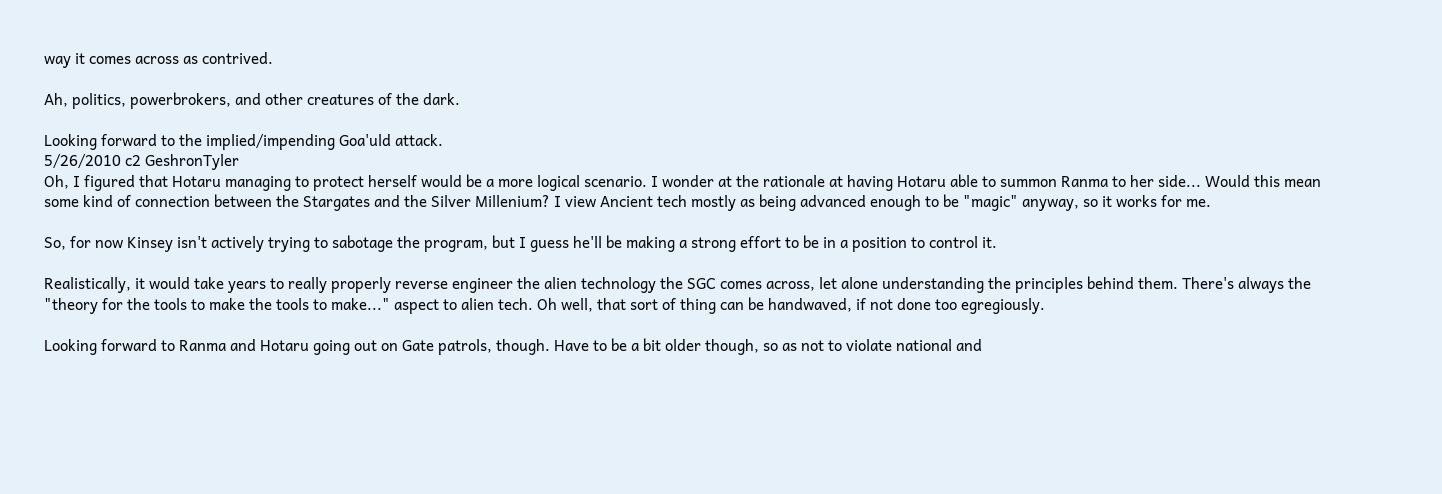way it comes across as contrived.

Ah, politics, powerbrokers, and other creatures of the dark.

Looking forward to the implied/impending Goa'uld attack.
5/26/2010 c2 GeshronTyler
Oh, I figured that Hotaru managing to protect herself would be a more logical scenario. I wonder at the rationale at having Hotaru able to summon Ranma to her side... Would this mean some kind of connection between the Stargates and the Silver Millenium? I view Ancient tech mostly as being advanced enough to be "magic" anyway, so it works for me.

So, for now Kinsey isn't actively trying to sabotage the program, but I guess he'll be making a strong effort to be in a position to control it.

Realistically, it would take years to really properly reverse engineer the alien technology the SGC comes across, let alone understanding the principles behind them. There's always the "theory for the tools to make the tools to make..." aspect to alien tech. Oh well, that sort of thing can be handwaved, if not done too egregiously.

Looking forward to Ranma and Hotaru going out on Gate patrols, though. Have to be a bit older though, so as not to violate national and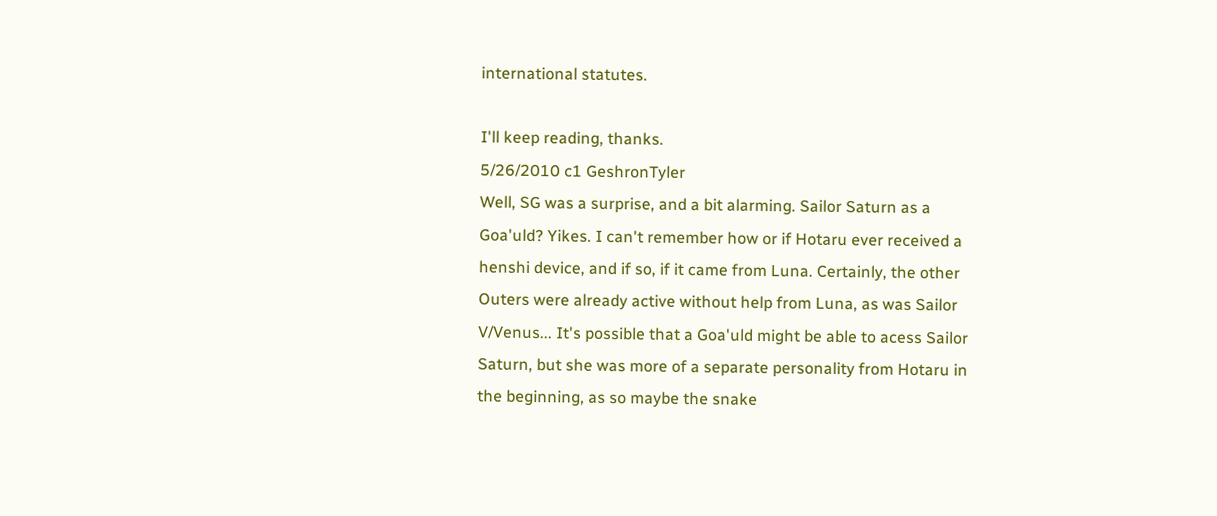international statutes.

I'll keep reading, thanks.
5/26/2010 c1 GeshronTyler
Well, SG was a surprise, and a bit alarming. Sailor Saturn as a Goa'uld? Yikes. I can't remember how or if Hotaru ever received a henshi device, and if so, if it came from Luna. Certainly, the other Outers were already active without help from Luna, as was Sailor V/Venus... It's possible that a Goa'uld might be able to acess Sailor Saturn, but she was more of a separate personality from Hotaru in the beginning, as so maybe the snake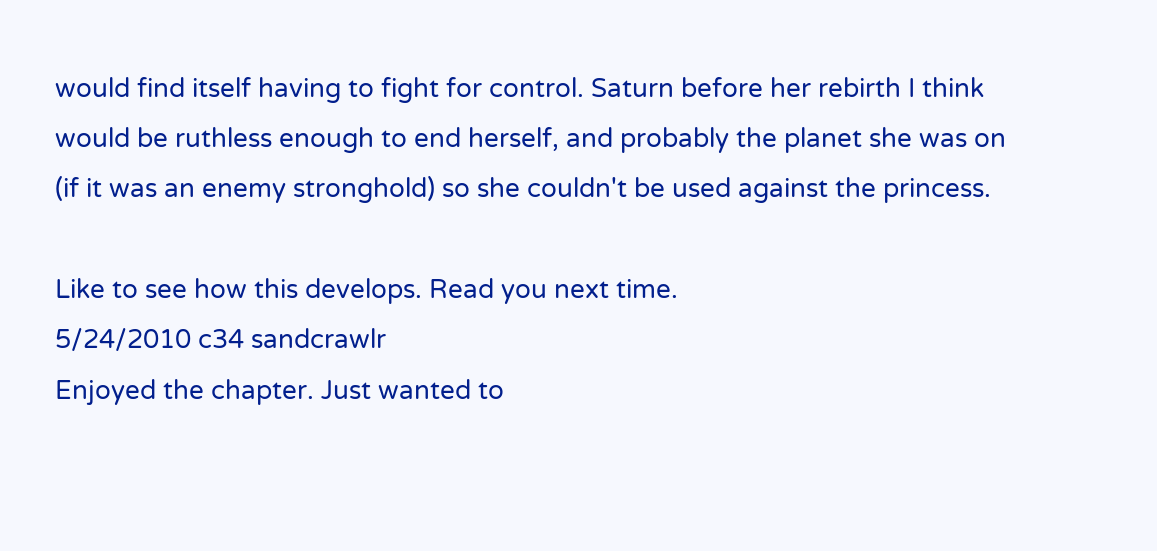would find itself having to fight for control. Saturn before her rebirth I think would be ruthless enough to end herself, and probably the planet she was on (if it was an enemy stronghold) so she couldn't be used against the princess.

Like to see how this develops. Read you next time.
5/24/2010 c34 sandcrawlr
Enjoyed the chapter. Just wanted to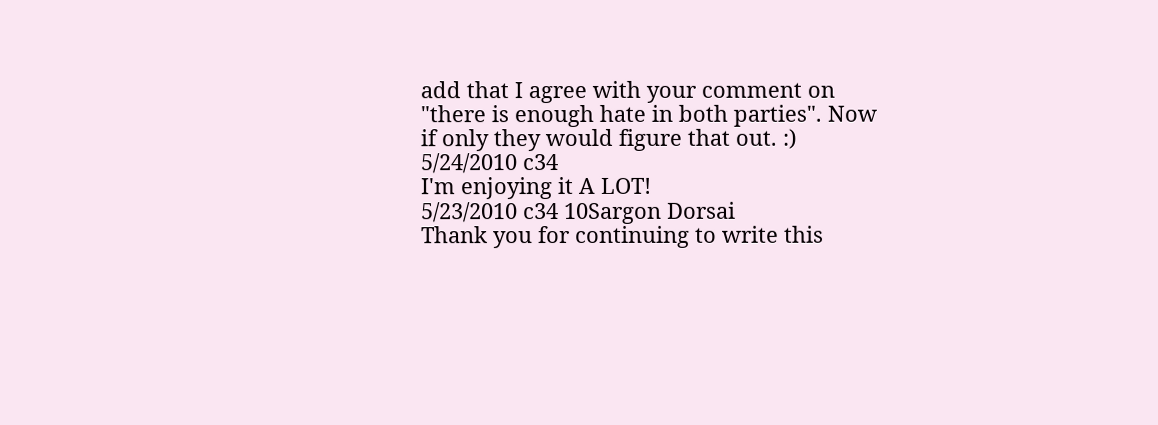add that I agree with your comment on "there is enough hate in both parties". Now if only they would figure that out. :)
5/24/2010 c34
I'm enjoying it A LOT!
5/23/2010 c34 10Sargon Dorsai
Thank you for continuing to write this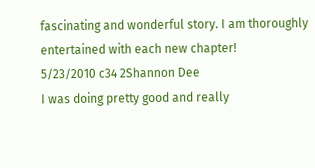fascinating and wonderful story. I am thoroughly entertained with each new chapter!
5/23/2010 c34 2Shannon Dee
I was doing pretty good and really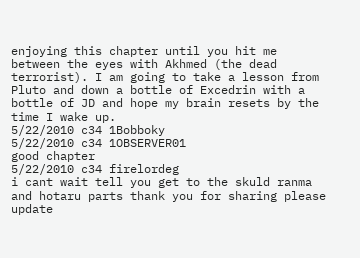enjoying this chapter until you hit me between the eyes with Akhmed (the dead terrorist). I am going to take a lesson from Pluto and down a bottle of Excedrin with a bottle of JD and hope my brain resets by the time I wake up.
5/22/2010 c34 1Bobboky
5/22/2010 c34 1OBSERVER01
good chapter
5/22/2010 c34 firelordeg
i cant wait tell you get to the skuld ranma and hotaru parts thank you for sharing please update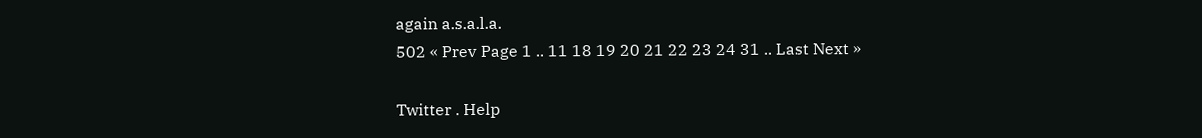again a.s.a.l.a.
502 « Prev Page 1 .. 11 18 19 20 21 22 23 24 31 .. Last Next »

Twitter . Help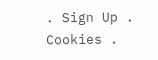. Sign Up . Cookies .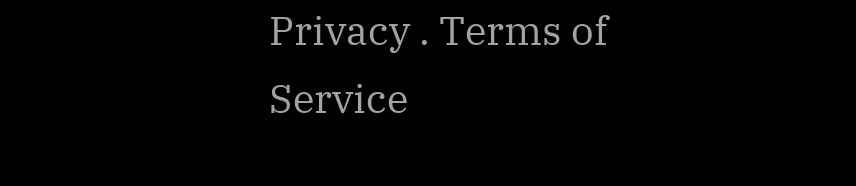Privacy . Terms of Service